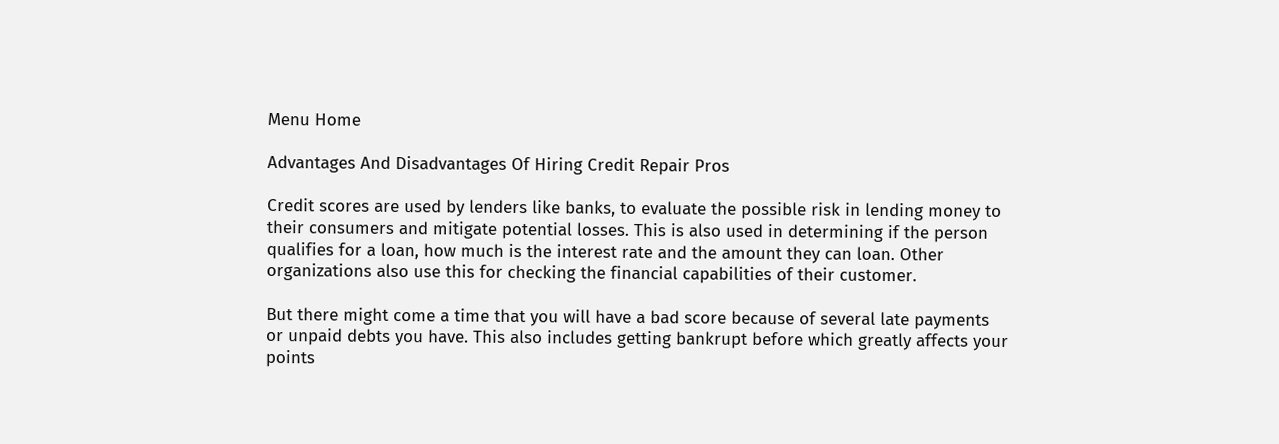Menu Home

Advantages And Disadvantages Of Hiring Credit Repair Pros

Credit scores are used by lenders like banks, to evaluate the possible risk in lending money to their consumers and mitigate potential losses. This is also used in determining if the person qualifies for a loan, how much is the interest rate and the amount they can loan. Other organizations also use this for checking the financial capabilities of their customer.

But there might come a time that you will have a bad score because of several late payments or unpaid debts you have. This also includes getting bankrupt before which greatly affects your points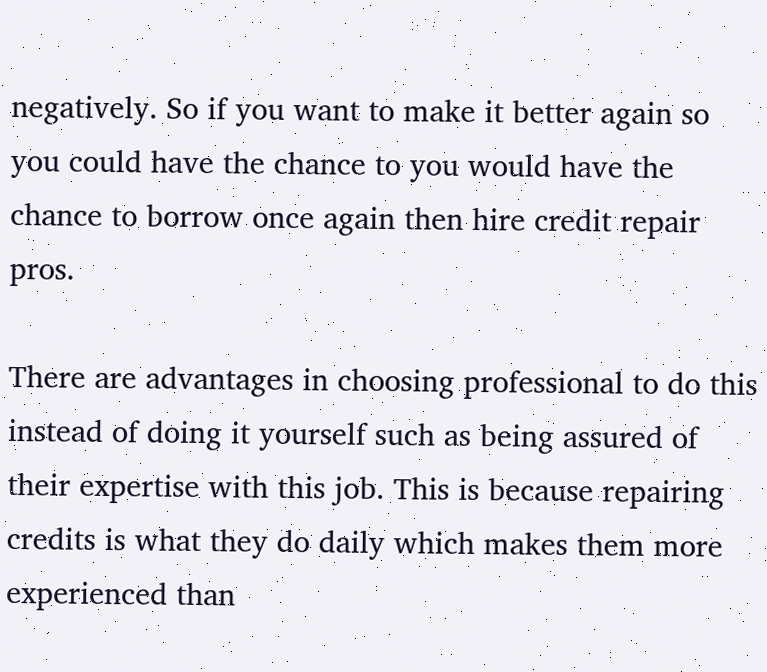negatively. So if you want to make it better again so you could have the chance to you would have the chance to borrow once again then hire credit repair pros.

There are advantages in choosing professional to do this instead of doing it yourself such as being assured of their expertise with this job. This is because repairing credits is what they do daily which makes them more experienced than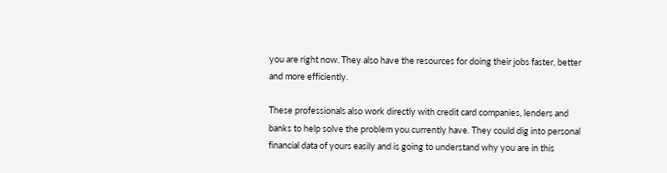you are right now. They also have the resources for doing their jobs faster, better and more efficiently.

These professionals also work directly with credit card companies, lenders and banks to help solve the problem you currently have. They could dig into personal financial data of yours easily and is going to understand why you are in this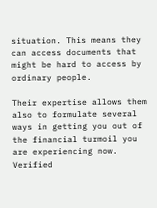situation. This means they can access documents that might be hard to access by ordinary people.

Their expertise allows them also to formulate several ways in getting you out of the financial turmoil you are experiencing now. Verified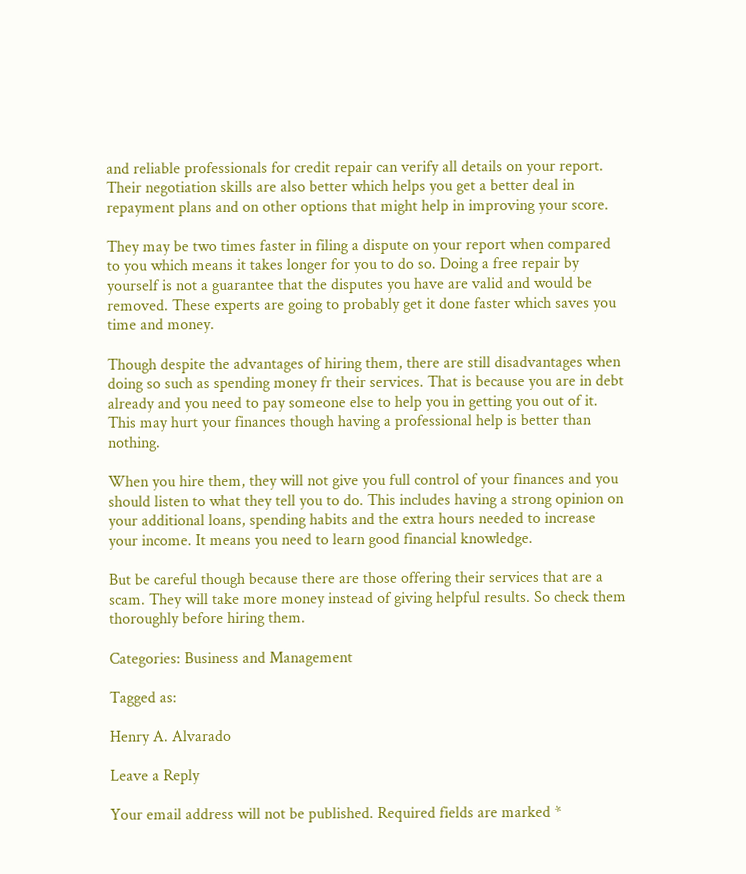and reliable professionals for credit repair can verify all details on your report. Their negotiation skills are also better which helps you get a better deal in repayment plans and on other options that might help in improving your score.

They may be two times faster in filing a dispute on your report when compared to you which means it takes longer for you to do so. Doing a free repair by yourself is not a guarantee that the disputes you have are valid and would be removed. These experts are going to probably get it done faster which saves you time and money.

Though despite the advantages of hiring them, there are still disadvantages when doing so such as spending money fr their services. That is because you are in debt already and you need to pay someone else to help you in getting you out of it. This may hurt your finances though having a professional help is better than nothing.

When you hire them, they will not give you full control of your finances and you should listen to what they tell you to do. This includes having a strong opinion on your additional loans, spending habits and the extra hours needed to increase your income. It means you need to learn good financial knowledge.

But be careful though because there are those offering their services that are a scam. They will take more money instead of giving helpful results. So check them thoroughly before hiring them.

Categories: Business and Management

Tagged as:

Henry A. Alvarado

Leave a Reply

Your email address will not be published. Required fields are marked *